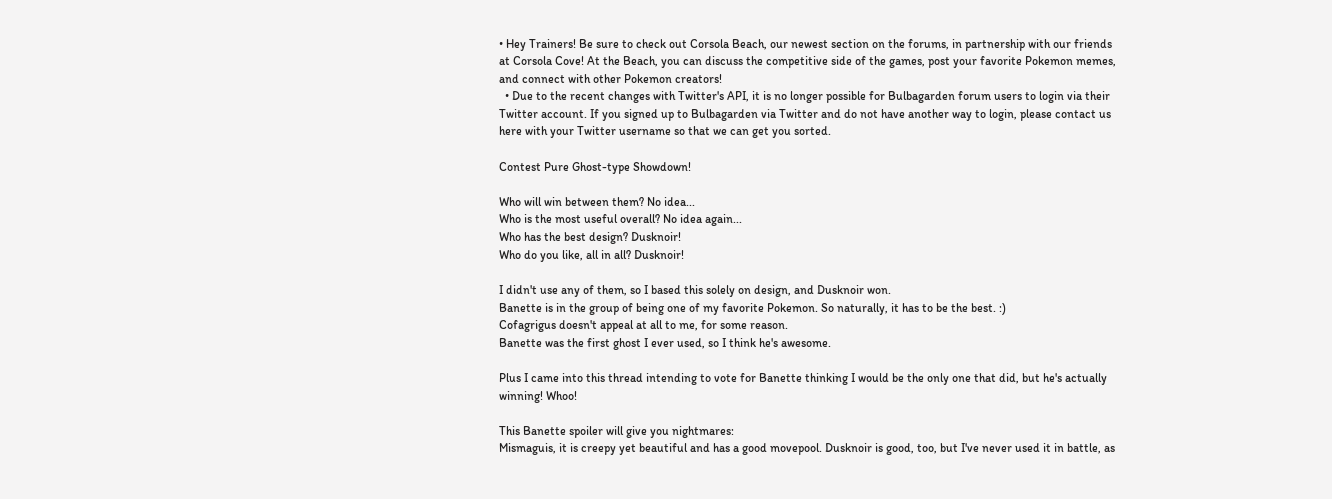• Hey Trainers! Be sure to check out Corsola Beach, our newest section on the forums, in partnership with our friends at Corsola Cove! At the Beach, you can discuss the competitive side of the games, post your favorite Pokemon memes, and connect with other Pokemon creators!
  • Due to the recent changes with Twitter's API, it is no longer possible for Bulbagarden forum users to login via their Twitter account. If you signed up to Bulbagarden via Twitter and do not have another way to login, please contact us here with your Twitter username so that we can get you sorted.

Contest Pure Ghost-type Showdown!

Who will win between them? No idea...
Who is the most useful overall? No idea again...
Who has the best design? Dusknoir!
Who do you like, all in all? Dusknoir!

I didn't use any of them, so I based this solely on design, and Dusknoir won.
Banette is in the group of being one of my favorite Pokemon. So naturally, it has to be the best. :)
Cofagrigus doesn't appeal at all to me, for some reason.
Banette was the first ghost I ever used, so I think he's awesome.

Plus I came into this thread intending to vote for Banette thinking I would be the only one that did, but he's actually winning! Whoo!

This Banette spoiler will give you nightmares:
Mismaguis, it is creepy yet beautiful and has a good movepool. Dusknoir is good, too, but I've never used it in battle, as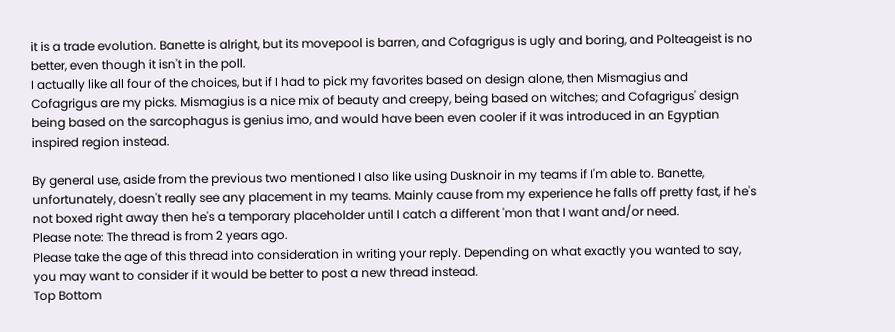it is a trade evolution. Banette is alright, but its movepool is barren, and Cofagrigus is ugly and boring, and Polteageist is no better, even though it isn't in the poll.
I actually like all four of the choices, but if I had to pick my favorites based on design alone, then Mismagius and Cofagrigus are my picks. Mismagius is a nice mix of beauty and creepy, being based on witches; and Cofagrigus' design being based on the sarcophagus is genius imo, and would have been even cooler if it was introduced in an Egyptian inspired region instead.

By general use, aside from the previous two mentioned I also like using Dusknoir in my teams if I'm able to. Banette, unfortunately, doesn't really see any placement in my teams. Mainly cause from my experience he falls off pretty fast, if he's not boxed right away then he's a temporary placeholder until I catch a different 'mon that I want and/or need.
Please note: The thread is from 2 years ago.
Please take the age of this thread into consideration in writing your reply. Depending on what exactly you wanted to say, you may want to consider if it would be better to post a new thread instead.
Top Bottom